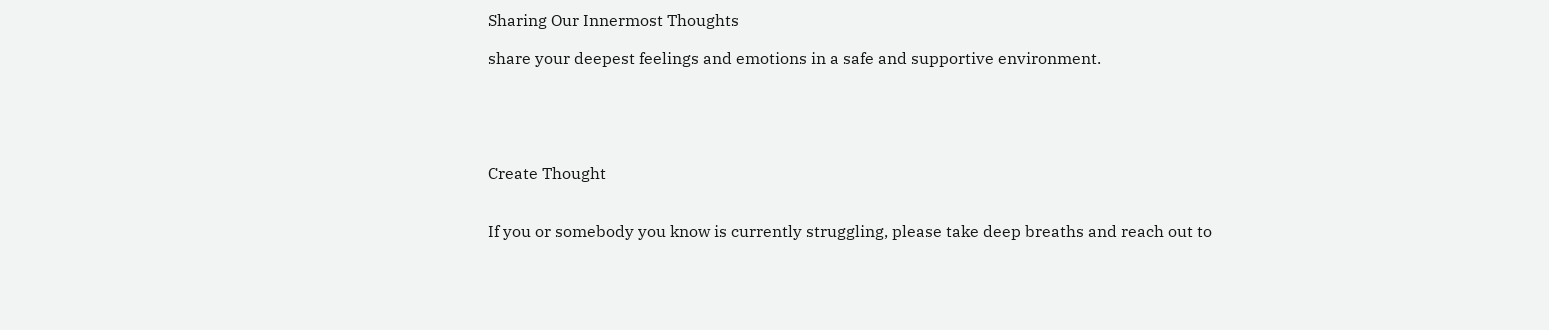Sharing Our Innermost Thoughts

share your deepest feelings and emotions in a safe and supportive environment.





Create Thought


If you or somebody you know is currently struggling, please take deep breaths and reach out to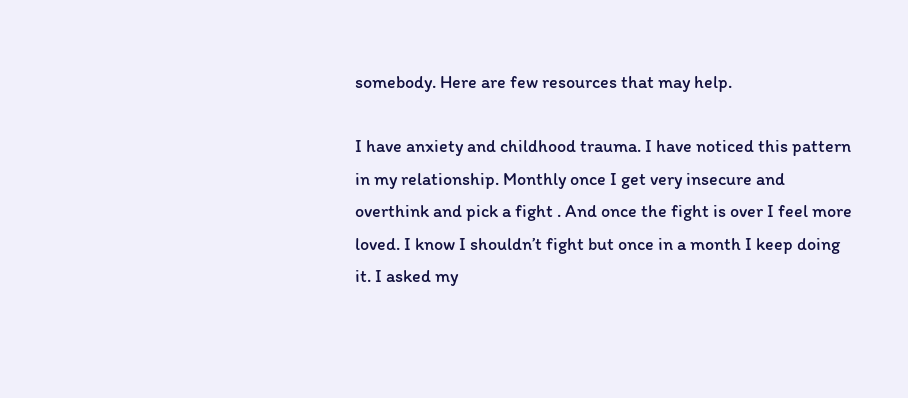somebody. Here are few resources that may help.

I have anxiety and childhood trauma. I have noticed this pattern in my relationship. Monthly once I get very insecure and overthink and pick a fight . And once the fight is over I feel more loved. I know I shouldn’t fight but once in a month I keep doing it. I asked my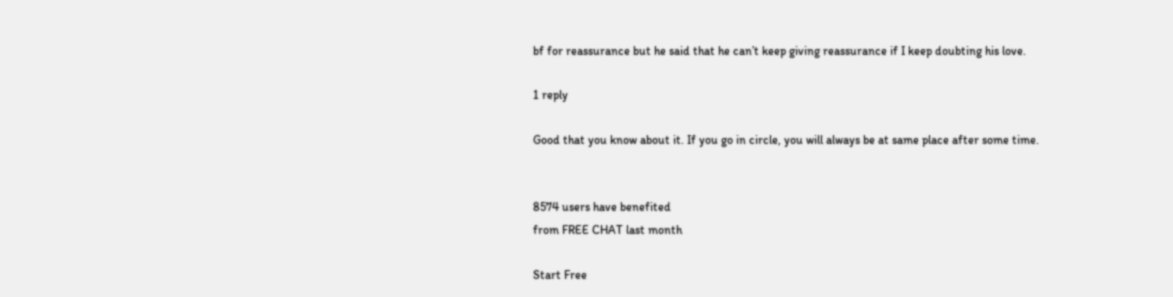bf for reassurance but he said that he can’t keep giving reassurance if I keep doubting his love.

1 reply

Good that you know about it. If you go in circle, you will always be at same place after some time.


8574 users have benefited
from FREE CHAT last month

Start Free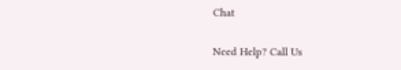Chat

Need Help? Call Us